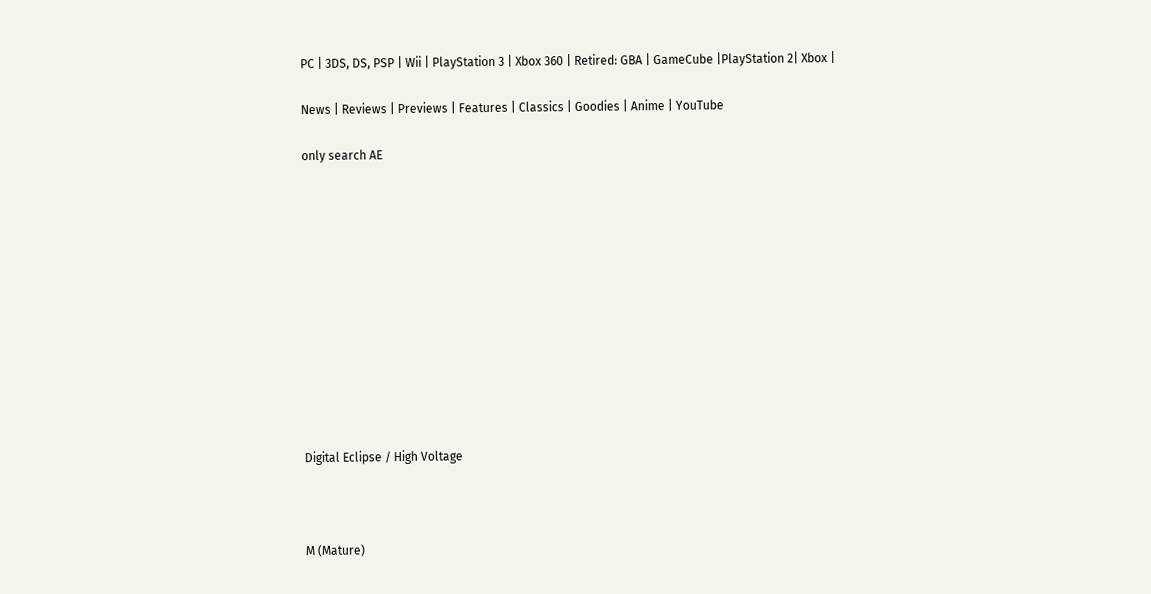PC | 3DS, DS, PSP | Wii | PlayStation 3 | Xbox 360 | Retired: GBA | GameCube |PlayStation 2| Xbox |

News | Reviews | Previews | Features | Classics | Goodies | Anime | YouTube

only search AE












Digital Eclipse / High Voltage



M (Mature)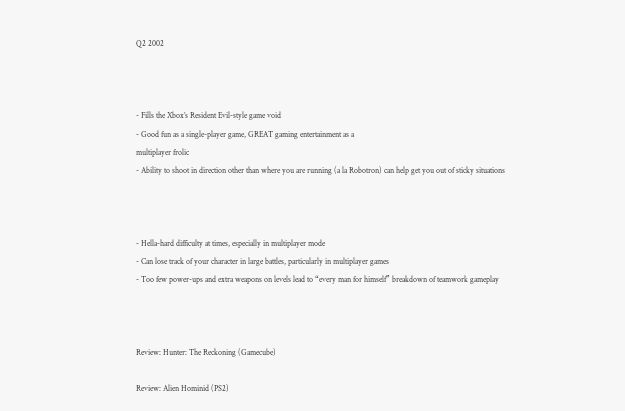Q2 2002



- Fills the Xbox’s Resident Evil-style game void
- Good fun as a single-player game, GREAT gaming entertainment as a
multiplayer frolic
- Ability to shoot in direction other than where you are running (a la Robotron) can help get you out of sticky situations



- Hella-hard difficulty at times, especially in multiplayer mode
- Can lose track of your character in large battles, particularly in multiplayer games
- Too few power-ups and extra weapons on levels lead to “every man for himself” breakdown of teamwork gameplay



Review: Hunter: The Reckoning (Gamecube)

Review: Alien Hominid (PS2)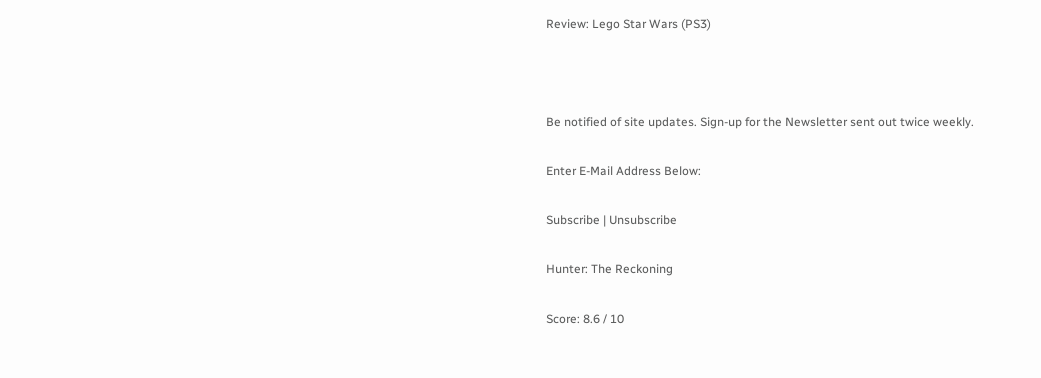Review: Lego Star Wars (PS3)



Be notified of site updates. Sign-up for the Newsletter sent out twice weekly.

Enter E-Mail Address Below:

Subscribe | Unsubscribe

Hunter: The Reckoning

Score: 8.6 / 10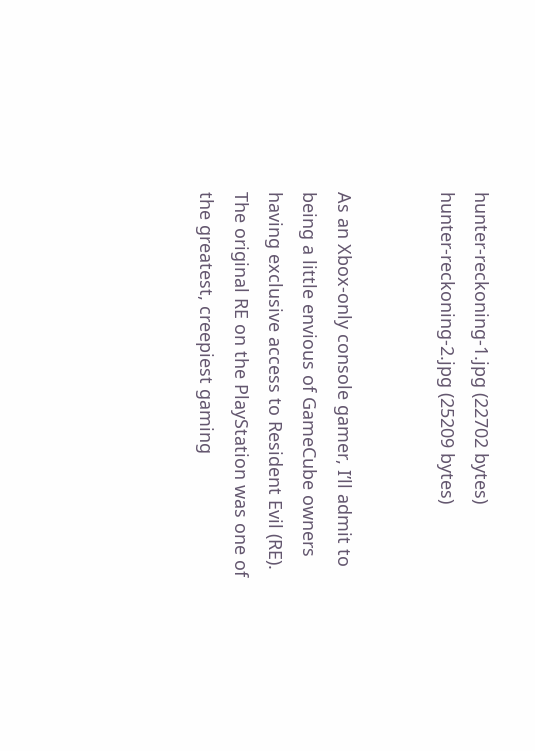hunter-reckoning-1.jpg (22702 bytes)           hunter-reckoning-2.jpg (25209 bytes)


As an Xbox-only console gamer, I’ll admit to being a little envious of GameCube owners having exclusive access to Resident Evil (RE). The original RE on the PlayStation was one of the greatest, creepiest gaming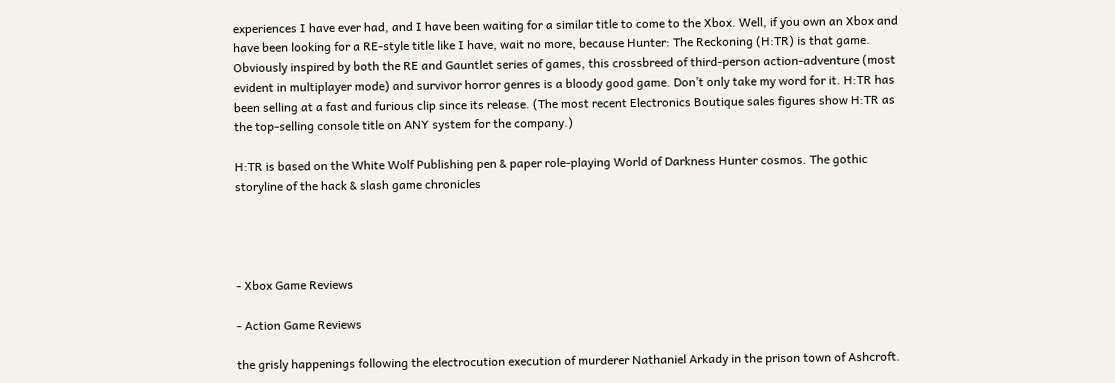experiences I have ever had, and I have been waiting for a similar title to come to the Xbox. Well, if you own an Xbox and have been looking for a RE-style title like I have, wait no more, because Hunter: The Reckoning (H:TR) is that game. Obviously inspired by both the RE and Gauntlet series of games, this crossbreed of third-person action-adventure (most evident in multiplayer mode) and survivor horror genres is a bloody good game. Don’t only take my word for it. H:TR has been selling at a fast and furious clip since its release. (The most recent Electronics Boutique sales figures show H:TR as the top-selling console title on ANY system for the company.)

H:TR is based on the White Wolf Publishing pen & paper role-playing World of Darkness Hunter cosmos. The gothic storyline of the hack & slash game chronicles




- Xbox Game Reviews

- Action Game Reviews

the grisly happenings following the electrocution execution of murderer Nathaniel Arkady in the prison town of Ashcroft.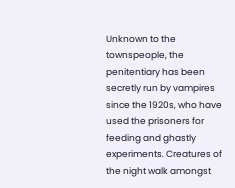Unknown to the townspeople, the penitentiary has been secretly run by vampires since the 1920s, who have used the prisoners for feeding and ghastly experiments. Creatures of the night walk amongst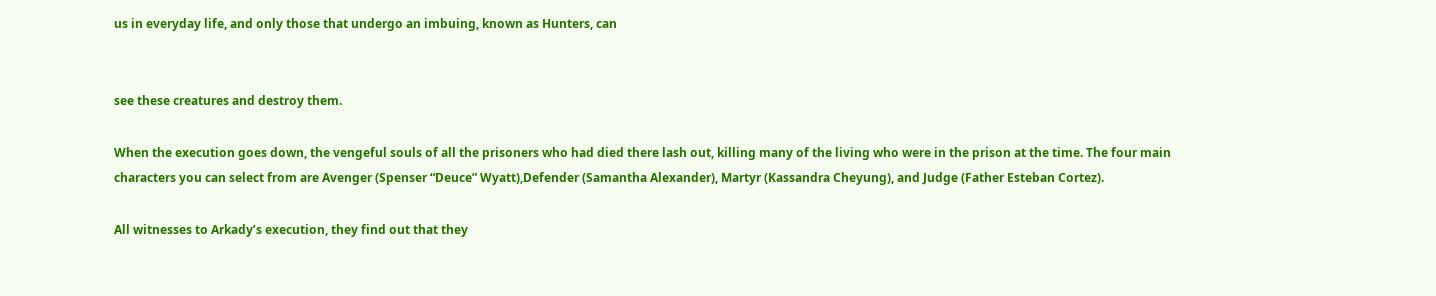us in everyday life, and only those that undergo an imbuing, known as Hunters, can


see these creatures and destroy them.

When the execution goes down, the vengeful souls of all the prisoners who had died there lash out, killing many of the living who were in the prison at the time. The four main characters you can select from are Avenger (Spenser “Deuce” Wyatt),Defender (Samantha Alexander), Martyr (Kassandra Cheyung), and Judge (Father Esteban Cortez).

All witnesses to Arkady’s execution, they find out that they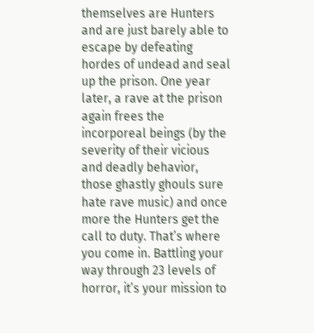themselves are Hunters and are just barely able to escape by defeating hordes of undead and seal up the prison. One year later, a rave at the prison again frees the incorporeal beings (by the severity of their vicious and deadly behavior, those ghastly ghouls sure hate rave music) and once more the Hunters get the call to duty. That’s where you come in. Battling your way through 23 levels of horror, it’s your mission to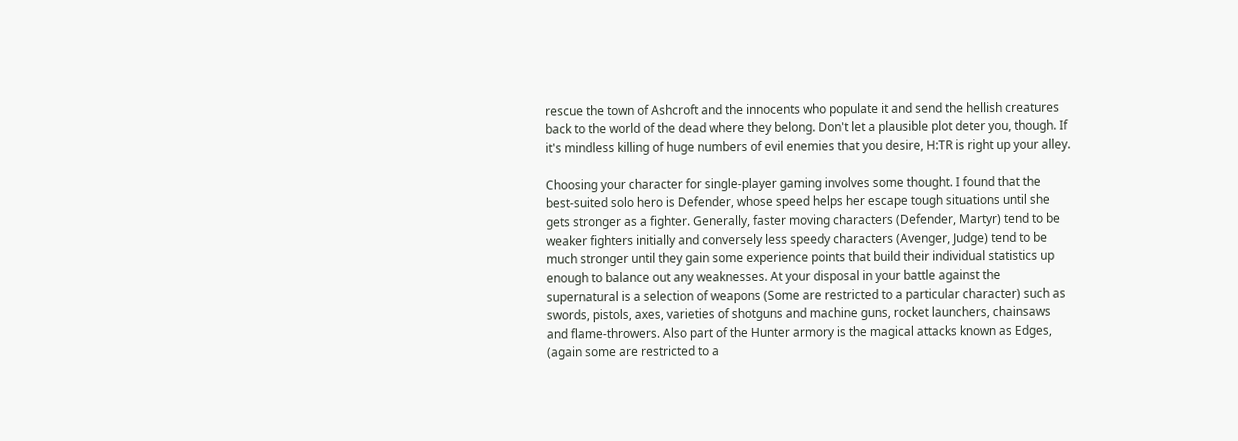rescue the town of Ashcroft and the innocents who populate it and send the hellish creatures back to the world of the dead where they belong. Don't let a plausible plot deter you, though. If it's mindless killing of huge numbers of evil enemies that you desire, H:TR is right up your alley.

Choosing your character for single-player gaming involves some thought. I found that the best-suited solo hero is Defender, whose speed helps her escape tough situations until she gets stronger as a fighter. Generally, faster moving characters (Defender, Martyr) tend to be weaker fighters initially and conversely less speedy characters (Avenger, Judge) tend to be much stronger until they gain some experience points that build their individual statistics up enough to balance out any weaknesses. At your disposal in your battle against the supernatural is a selection of weapons (Some are restricted to a particular character) such as swords, pistols, axes, varieties of shotguns and machine guns, rocket launchers, chainsaws and flame-throwers. Also part of the Hunter armory is the magical attacks known as Edges, (again some are restricted to a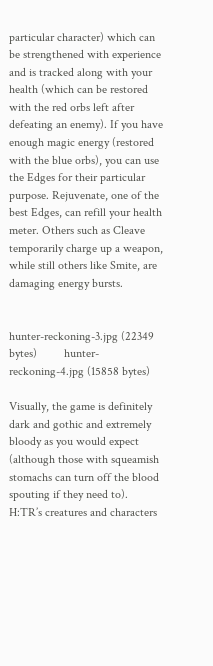particular character) which can be strengthened with experience and is tracked along with your health (which can be restored with the red orbs left after defeating an enemy). If you have enough magic energy (restored with the blue orbs), you can use the Edges for their particular purpose. Rejuvenate, one of the best Edges, can refill your health meter. Others such as Cleave temporarily charge up a weapon, while still others like Smite, are damaging energy bursts.


hunter-reckoning-3.jpg (22349 bytes)         hunter-reckoning-4.jpg (15858 bytes)

Visually, the game is definitely dark and gothic and extremely bloody as you would expect (although those with squeamish stomachs can turn off the blood spouting if they need to). H:TR’s creatures and characters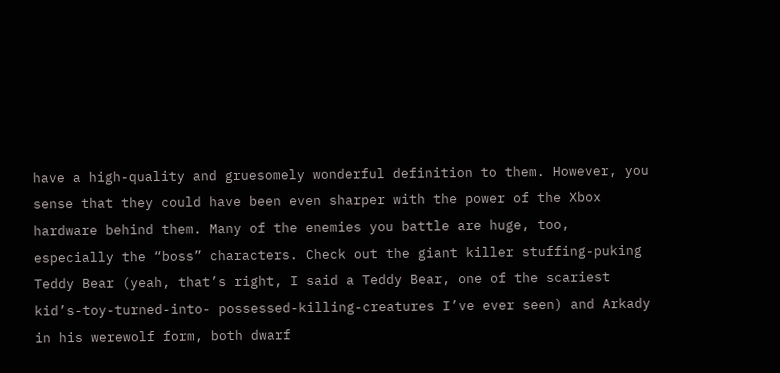have a high-quality and gruesomely wonderful definition to them. However, you sense that they could have been even sharper with the power of the Xbox hardware behind them. Many of the enemies you battle are huge, too, especially the “boss” characters. Check out the giant killer stuffing-puking Teddy Bear (yeah, that’s right, I said a Teddy Bear, one of the scariest kid’s-toy-turned-into- possessed-killing-creatures I’ve ever seen) and Arkady in his werewolf form, both dwarf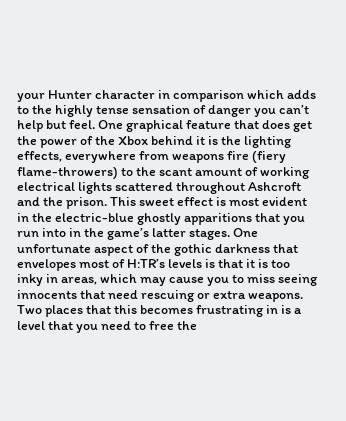your Hunter character in comparison which adds to the highly tense sensation of danger you can’t help but feel. One graphical feature that does get the power of the Xbox behind it is the lighting effects, everywhere from weapons fire (fiery flame-throwers) to the scant amount of working electrical lights scattered throughout Ashcroft and the prison. This sweet effect is most evident in the electric-blue ghostly apparitions that you run into in the game’s latter stages. One unfortunate aspect of the gothic darkness that envelopes most of H:TR’s levels is that it is too inky in areas, which may cause you to miss seeing innocents that need rescuing or extra weapons. Two places that this becomes frustrating in is a level that you need to free the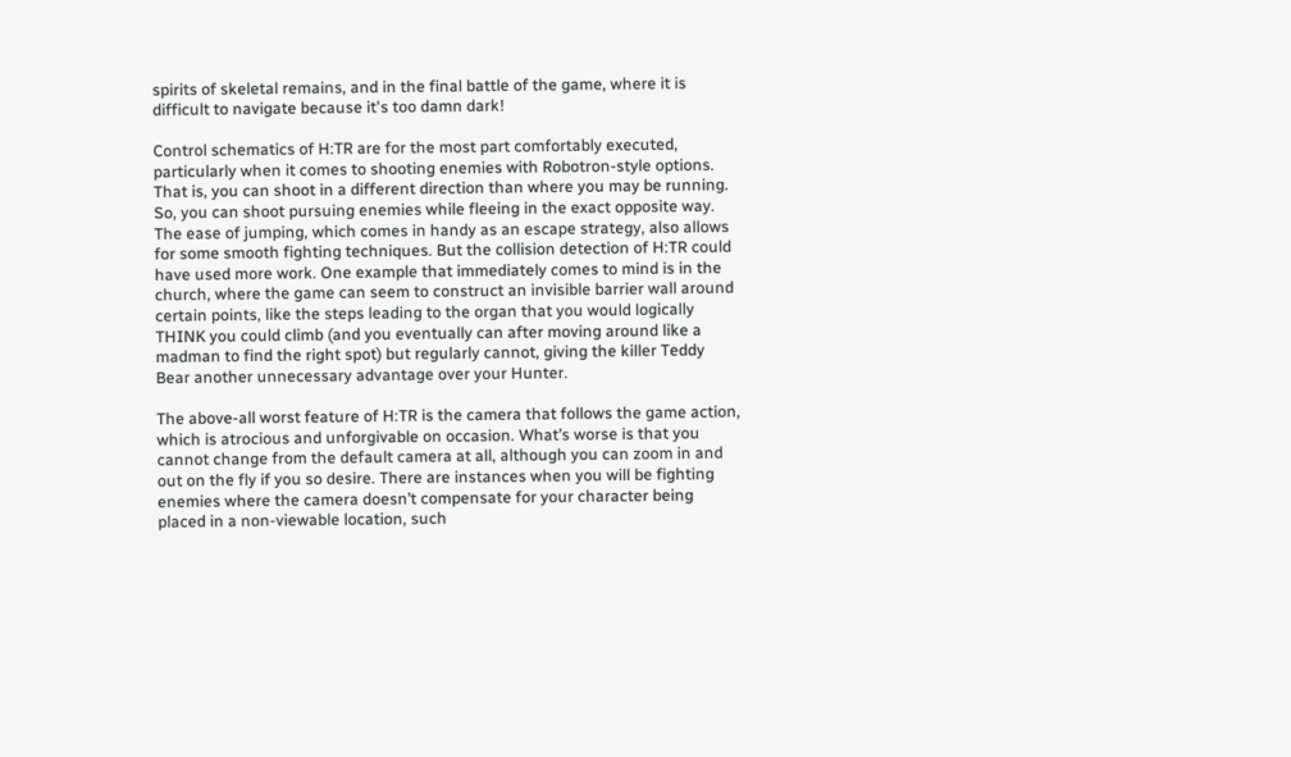spirits of skeletal remains, and in the final battle of the game, where it is difficult to navigate because it's too damn dark!

Control schematics of H:TR are for the most part comfortably executed, particularly when it comes to shooting enemies with Robotron-style options. That is, you can shoot in a different direction than where you may be running. So, you can shoot pursuing enemies while fleeing in the exact opposite way. The ease of jumping, which comes in handy as an escape strategy, also allows for some smooth fighting techniques. But the collision detection of H:TR could have used more work. One example that immediately comes to mind is in the church, where the game can seem to construct an invisible barrier wall around certain points, like the steps leading to the organ that you would logically THINK you could climb (and you eventually can after moving around like a madman to find the right spot) but regularly cannot, giving the killer Teddy Bear another unnecessary advantage over your Hunter.

The above-all worst feature of H:TR is the camera that follows the game action, which is atrocious and unforgivable on occasion. What’s worse is that you cannot change from the default camera at all, although you can zoom in and out on the fly if you so desire. There are instances when you will be fighting enemies where the camera doesn’t compensate for your character being placed in a non-viewable location, such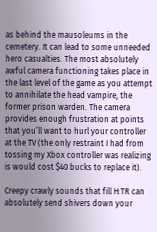as behind the mausoleums in the cemetery. It can lead to some unneeded hero casualties. The most absolutely awful camera functioning takes place in the last level of the game as you attempt to annihilate the head vampire, the former prison warden. The camera provides enough frustration at points that you’ll want to hurl your controller at the TV (the only restraint I had from tossing my Xbox controller was realizing is would cost $40 bucks to replace it).

Creepy crawly sounds that fill H:TR can absolutely send shivers down your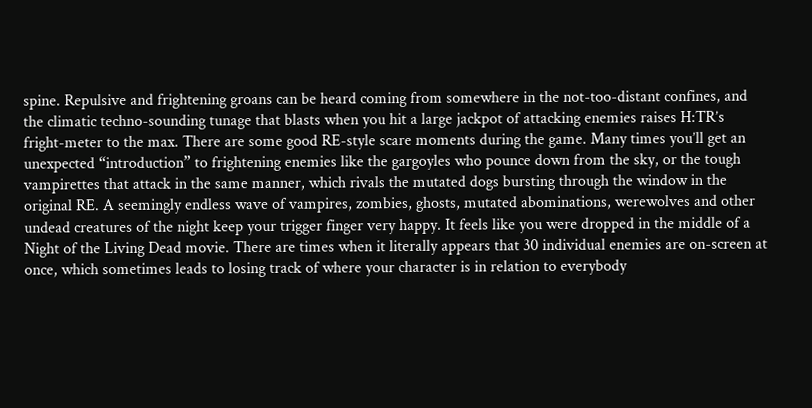spine. Repulsive and frightening groans can be heard coming from somewhere in the not-too-distant confines, and the climatic techno-sounding tunage that blasts when you hit a large jackpot of attacking enemies raises H:TR’s fright-meter to the max. There are some good RE-style scare moments during the game. Many times you’ll get an unexpected “introduction” to frightening enemies like the gargoyles who pounce down from the sky, or the tough vampirettes that attack in the same manner, which rivals the mutated dogs bursting through the window in the original RE. A seemingly endless wave of vampires, zombies, ghosts, mutated abominations, werewolves and other undead creatures of the night keep your trigger finger very happy. It feels like you were dropped in the middle of a Night of the Living Dead movie. There are times when it literally appears that 30 individual enemies are on-screen at once, which sometimes leads to losing track of where your character is in relation to everybody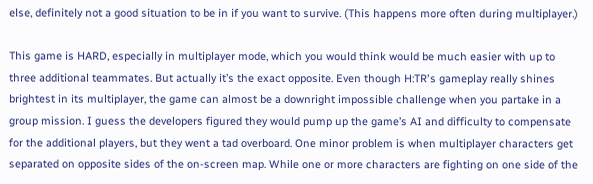else, definitely not a good situation to be in if you want to survive. (This happens more often during multiplayer.)

This game is HARD, especially in multiplayer mode, which you would think would be much easier with up to three additional teammates. But actually it’s the exact opposite. Even though H:TR's gameplay really shines brightest in its multiplayer, the game can almost be a downright impossible challenge when you partake in a group mission. I guess the developers figured they would pump up the game’s AI and difficulty to compensate for the additional players, but they went a tad overboard. One minor problem is when multiplayer characters get separated on opposite sides of the on-screen map. While one or more characters are fighting on one side of the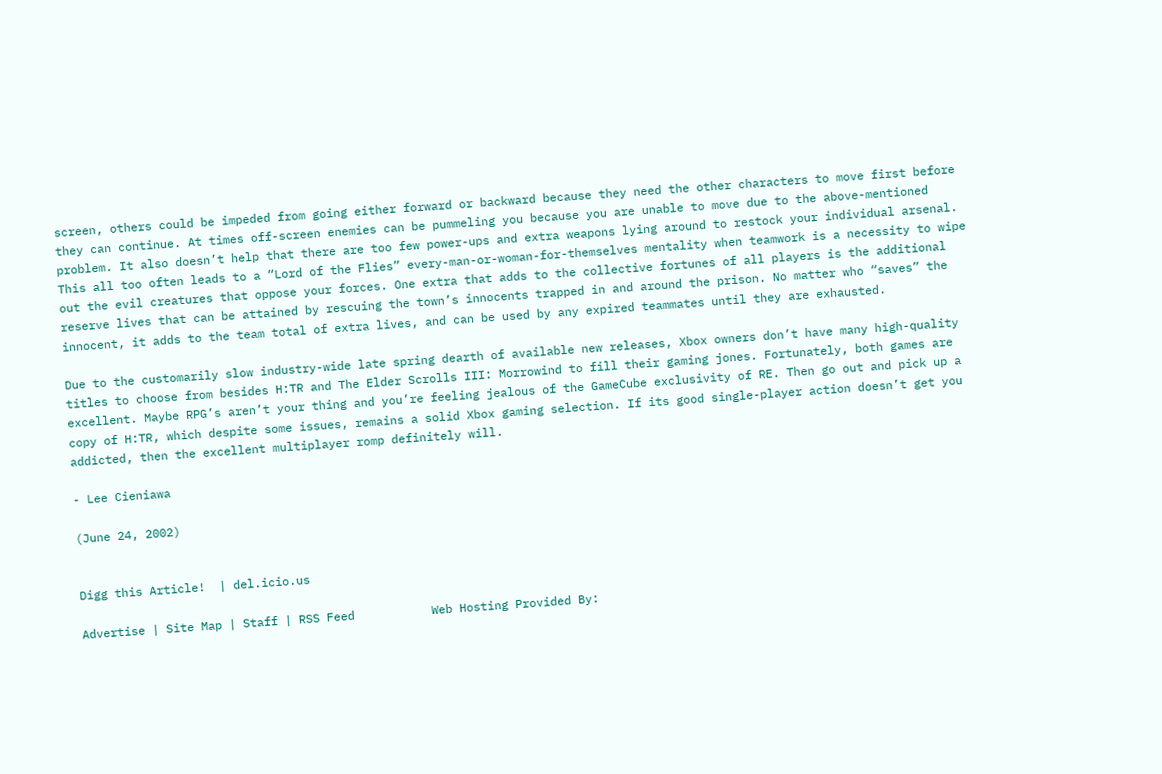screen, others could be impeded from going either forward or backward because they need the other characters to move first before they can continue. At times off-screen enemies can be pummeling you because you are unable to move due to the above-mentioned problem. It also doesn’t help that there are too few power-ups and extra weapons lying around to restock your individual arsenal. This all too often leads to a “Lord of the Flies” every-man-or-woman-for-themselves mentality when teamwork is a necessity to wipe out the evil creatures that oppose your forces. One extra that adds to the collective fortunes of all players is the additional reserve lives that can be attained by rescuing the town’s innocents trapped in and around the prison. No matter who “saves” the innocent, it adds to the team total of extra lives, and can be used by any expired teammates until they are exhausted.

Due to the customarily slow industry-wide late spring dearth of available new releases, Xbox owners don’t have many high-quality titles to choose from besides H:TR and The Elder Scrolls III: Morrowind to fill their gaming jones. Fortunately, both games are excellent. Maybe RPG’s aren’t your thing and you’re feeling jealous of the GameCube exclusivity of RE. Then go out and pick up a copy of H:TR, which despite some issues, remains a solid Xbox gaming selection. If its good single-player action doesn’t get you addicted, then the excellent multiplayer romp definitely will.

- Lee Cieniawa

(June 24, 2002)


Digg this Article!  | del.icio.us

Advertise | Site Map | Staff | RSS Feed           Web Hosting Provided By: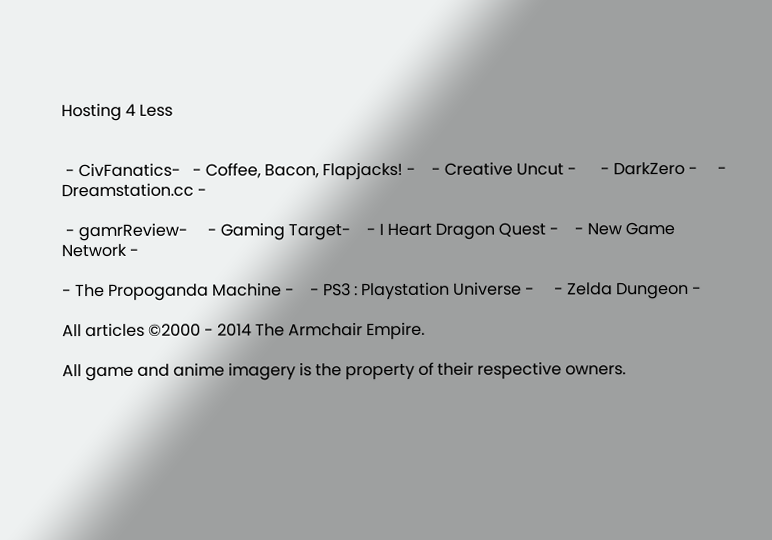Hosting 4 Less


 - CivFanatics-   - Coffee, Bacon, Flapjacks! -    - Creative Uncut -      - DarkZero -     - Dreamstation.cc -

 - gamrReview-     - Gaming Target-    - I Heart Dragon Quest -    - New Game Network -

- The Propoganda Machine -    - PS3 : Playstation Universe -     - Zelda Dungeon -

All articles ©2000 - 2014 The Armchair Empire.

All game and anime imagery is the property of their respective owners.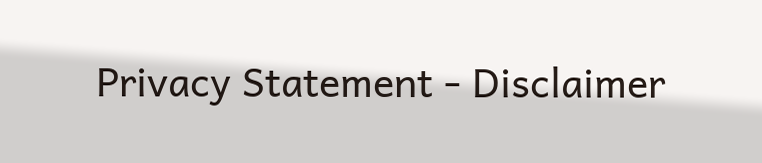Privacy Statement - Disclaimer